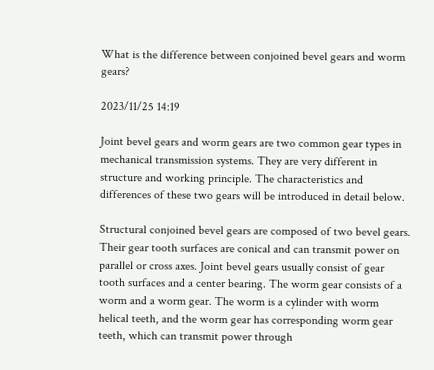What is the difference between conjoined bevel gears and worm gears?

2023/11/25 14:19

Joint bevel gears and worm gears are two common gear types in mechanical transmission systems. They are very different in structure and working principle. The characteristics and differences of these two gears will be introduced in detail below.

Structural conjoined bevel gears are composed of two bevel gears. Their gear tooth surfaces are conical and can transmit power on parallel or cross axes. Joint bevel gears usually consist of gear tooth surfaces and a center bearing. The worm gear consists of a worm and a worm gear. The worm is a cylinder with worm helical teeth, and the worm gear has corresponding worm gear teeth, which can transmit power through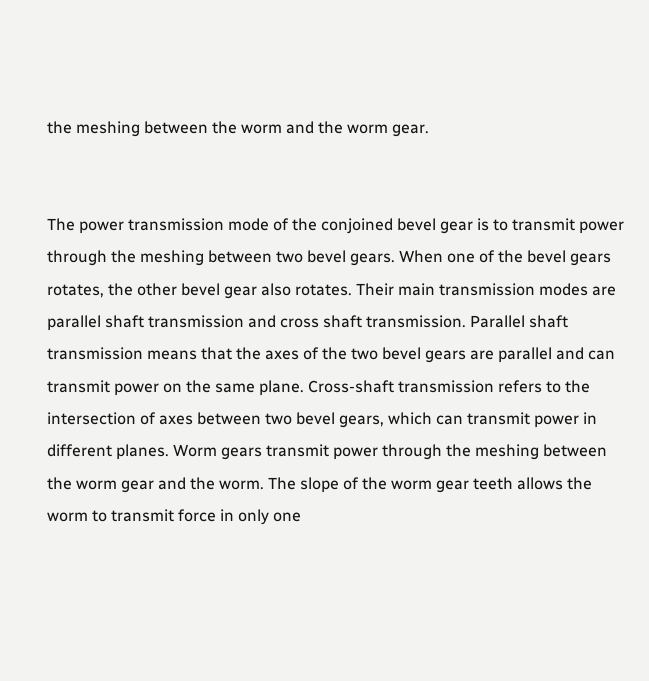the meshing between the worm and the worm gear.


The power transmission mode of the conjoined bevel gear is to transmit power through the meshing between two bevel gears. When one of the bevel gears rotates, the other bevel gear also rotates. Their main transmission modes are parallel shaft transmission and cross shaft transmission. Parallel shaft transmission means that the axes of the two bevel gears are parallel and can transmit power on the same plane. Cross-shaft transmission refers to the intersection of axes between two bevel gears, which can transmit power in different planes. Worm gears transmit power through the meshing between the worm gear and the worm. The slope of the worm gear teeth allows the worm to transmit force in only one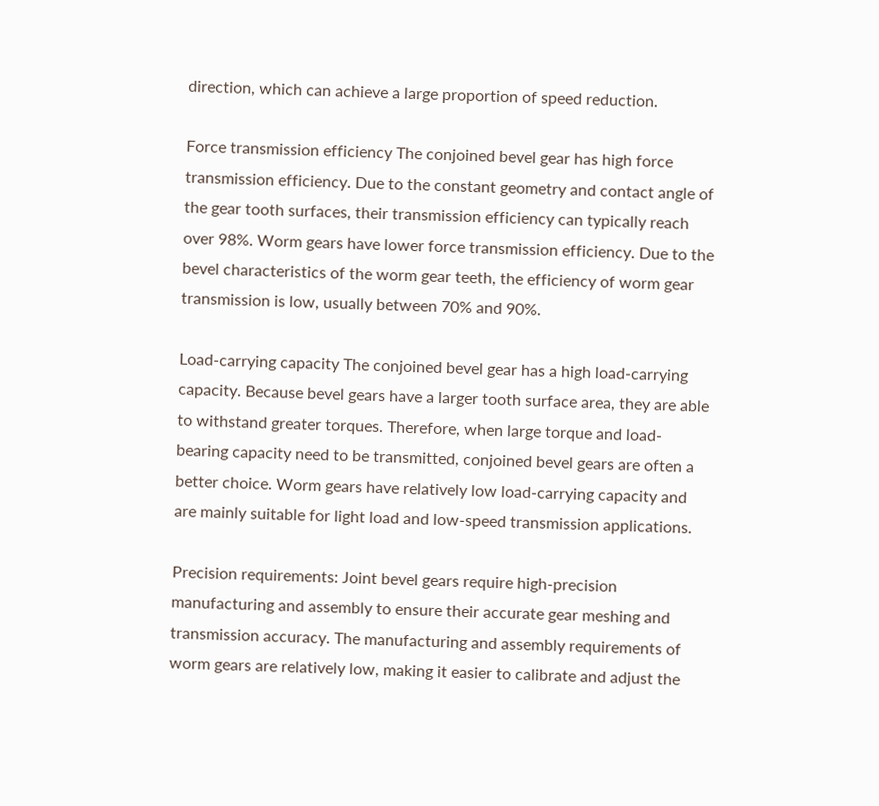direction, which can achieve a large proportion of speed reduction.

Force transmission efficiency The conjoined bevel gear has high force transmission efficiency. Due to the constant geometry and contact angle of the gear tooth surfaces, their transmission efficiency can typically reach over 98%. Worm gears have lower force transmission efficiency. Due to the bevel characteristics of the worm gear teeth, the efficiency of worm gear transmission is low, usually between 70% and 90%.

Load-carrying capacity The conjoined bevel gear has a high load-carrying capacity. Because bevel gears have a larger tooth surface area, they are able to withstand greater torques. Therefore, when large torque and load-bearing capacity need to be transmitted, conjoined bevel gears are often a better choice. Worm gears have relatively low load-carrying capacity and are mainly suitable for light load and low-speed transmission applications.

Precision requirements: Joint bevel gears require high-precision manufacturing and assembly to ensure their accurate gear meshing and transmission accuracy. The manufacturing and assembly requirements of worm gears are relatively low, making it easier to calibrate and adjust the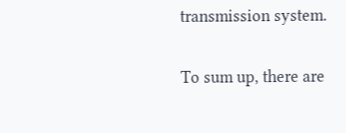transmission system.

To sum up, there are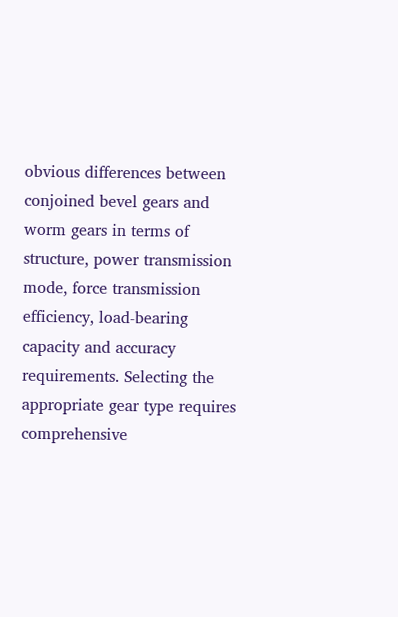obvious differences between conjoined bevel gears and worm gears in terms of structure, power transmission mode, force transmission efficiency, load-bearing capacity and accuracy requirements. Selecting the appropriate gear type requires comprehensive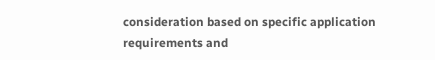consideration based on specific application requirements and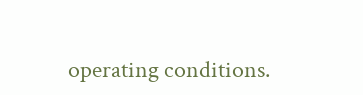operating conditions.